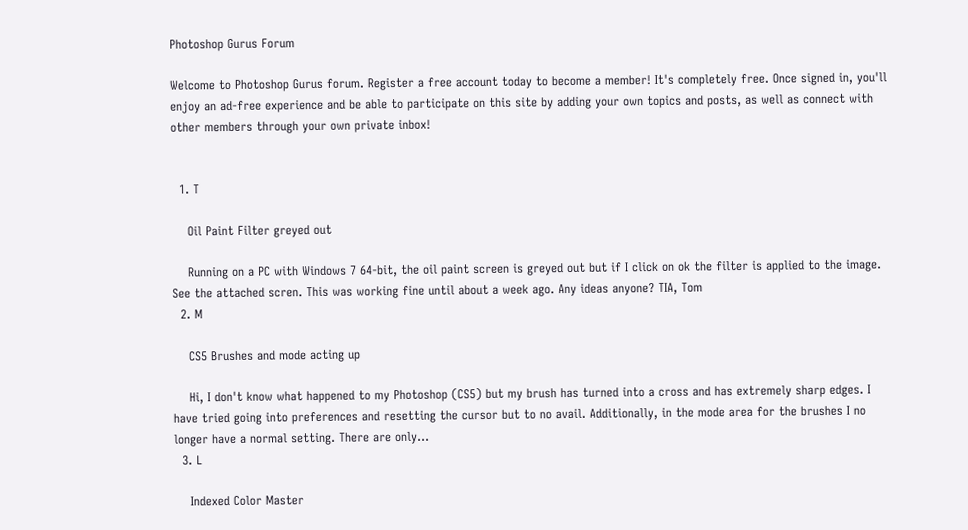Photoshop Gurus Forum

Welcome to Photoshop Gurus forum. Register a free account today to become a member! It's completely free. Once signed in, you'll enjoy an ad-free experience and be able to participate on this site by adding your own topics and posts, as well as connect with other members through your own private inbox!


  1. T

    Oil Paint Filter greyed out

    Running on a PC with Windows 7 64-bit, the oil paint screen is greyed out but if I click on ok the filter is applied to the image. See the attached scren. This was working fine until about a week ago. Any ideas anyone? TIA, Tom
  2. M

    CS5 Brushes and mode acting up

    Hi, I don't know what happened to my Photoshop (CS5) but my brush has turned into a cross and has extremely sharp edges. I have tried going into preferences and resetting the cursor but to no avail. Additionally, in the mode area for the brushes I no longer have a normal setting. There are only...
  3. L

    Indexed Color Master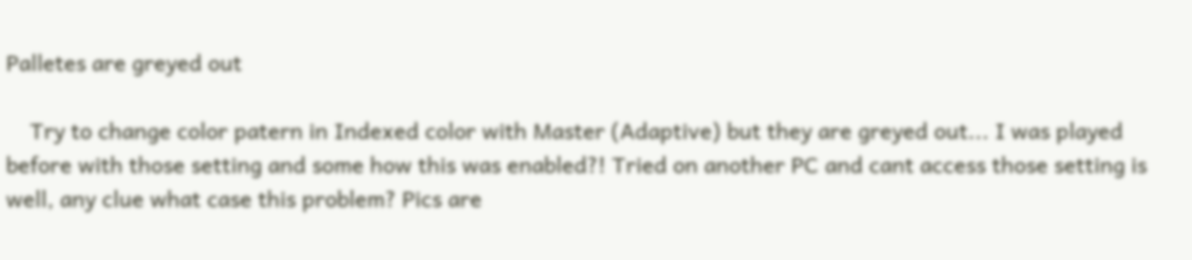Palletes are greyed out

    Try to change color patern in Indexed color with Master (Adaptive) but they are greyed out... I was played before with those setting and some how this was enabled?! Tried on another PC and cant access those setting is well, any clue what case this problem? Pics are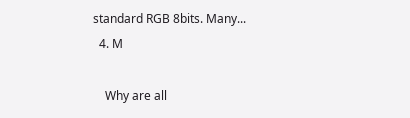standard RGB 8bits. Many...
  4. M

    Why are all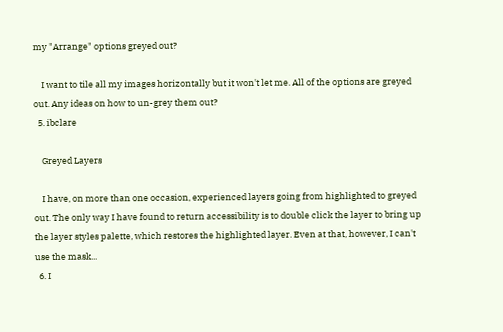my "Arrange" options greyed out?

    I want to tile all my images horizontally but it won't let me. All of the options are greyed out. Any ideas on how to un-grey them out?
  5. ibclare

    Greyed Layers

    I have, on more than one occasion, experienced layers going from highlighted to greyed out. The only way I have found to return accessibility is to double click the layer to bring up the layer styles palette, which restores the highlighted layer. Even at that, however, I can't use the mask...
  6. I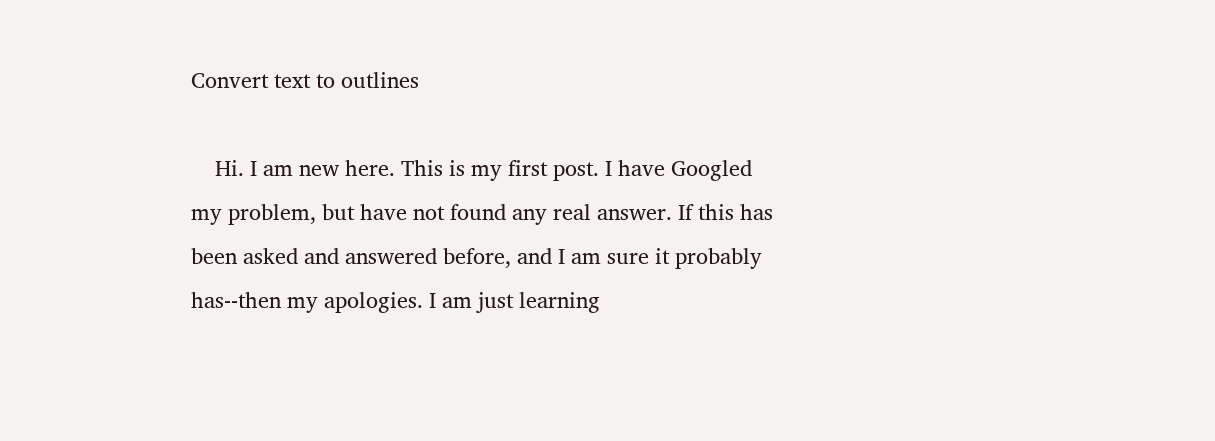Convert text to outlines

    Hi. I am new here. This is my first post. I have Googled my problem, but have not found any real answer. If this has been asked and answered before, and I am sure it probably has--then my apologies. I am just learning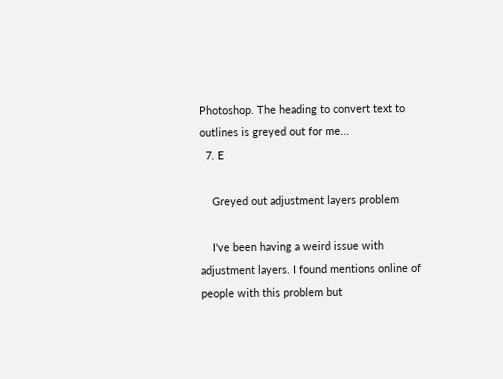Photoshop. The heading to convert text to outlines is greyed out for me...
  7. E

    Greyed out adjustment layers problem

    I've been having a weird issue with adjustment layers. I found mentions online of people with this problem but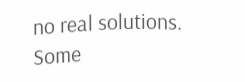no real solutions. Some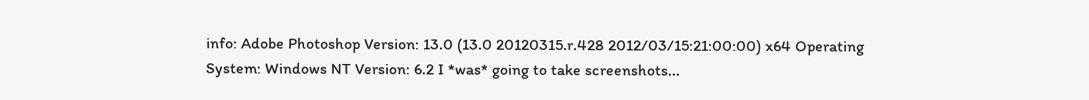info: Adobe Photoshop Version: 13.0 (13.0 20120315.r.428 2012/03/15:21:00:00) x64 Operating System: Windows NT Version: 6.2 I *was* going to take screenshots...